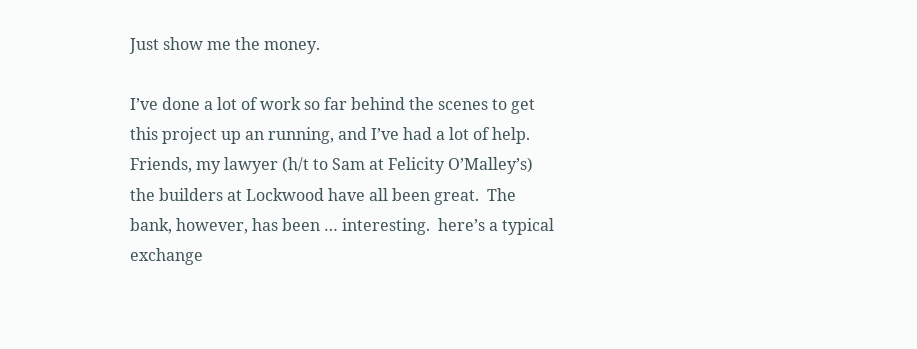Just show me the money.

I’ve done a lot of work so far behind the scenes to get this project up an running, and I’ve had a lot of help.  Friends, my lawyer (h/t to Sam at Felicity O’Malley’s) the builders at Lockwood have all been great.  The bank, however, has been … interesting.  here’s a typical exchange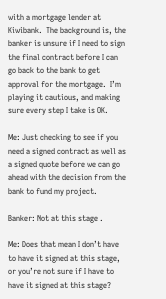with a mortgage lender at Kiwibank.  The background is, the banker is unsure if I need to sign the final contract before I can go back to the bank to get approval for the mortgage.  I’m playing it cautious, and making sure every step I take is OK.

Me: Just checking to see if you need a signed contract as well as a signed quote before we can go ahead with the decision from the bank to fund my project.

Banker: Not at this stage .

Me: Does that mean I don’t have to have it signed at this stage, or you’re not sure if I have to have it signed at this stage?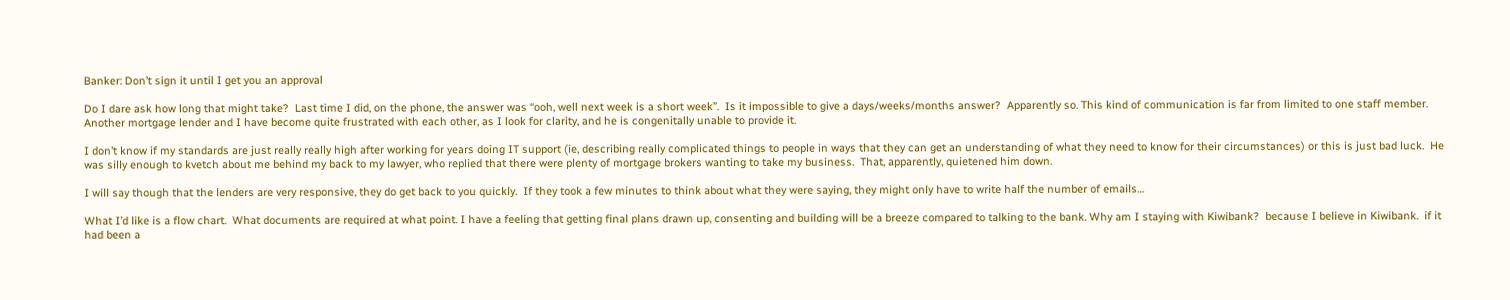Banker: Don’t sign it until I get you an approval

Do I dare ask how long that might take?  Last time I did, on the phone, the answer was “ooh, well next week is a short week”.  Is it impossible to give a days/weeks/months answer?  Apparently so. This kind of communication is far from limited to one staff member.  Another mortgage lender and I have become quite frustrated with each other, as I look for clarity, and he is congenitally unable to provide it.

I don’t know if my standards are just really really high after working for years doing IT support (ie, describing really complicated things to people in ways that they can get an understanding of what they need to know for their circumstances) or this is just bad luck.  He was silly enough to kvetch about me behind my back to my lawyer, who replied that there were plenty of mortgage brokers wanting to take my business.  That, apparently, quietened him down.

I will say though that the lenders are very responsive, they do get back to you quickly.  If they took a few minutes to think about what they were saying, they might only have to write half the number of emails…

What I’d like is a flow chart.  What documents are required at what point. I have a feeling that getting final plans drawn up, consenting and building will be a breeze compared to talking to the bank. Why am I staying with Kiwibank?  because I believe in Kiwibank.  if it had been a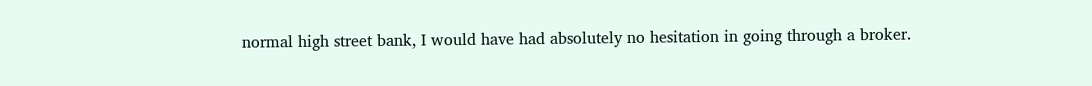normal high street bank, I would have had absolutely no hesitation in going through a broker.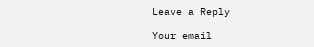Leave a Reply

Your email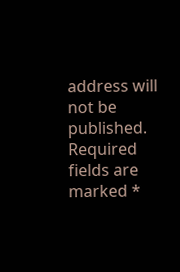address will not be published. Required fields are marked *